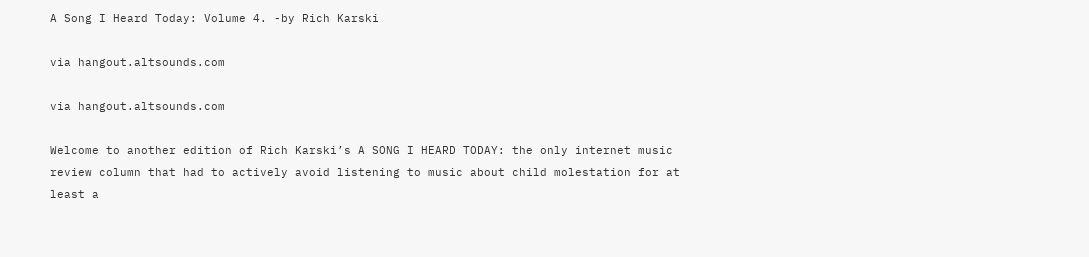A Song I Heard Today: Volume 4. -by Rich Karski

via hangout.altsounds.com

via hangout.altsounds.com

Welcome to another edition of Rich Karski’s A SONG I HEARD TODAY: the only internet music review column that had to actively avoid listening to music about child molestation for at least a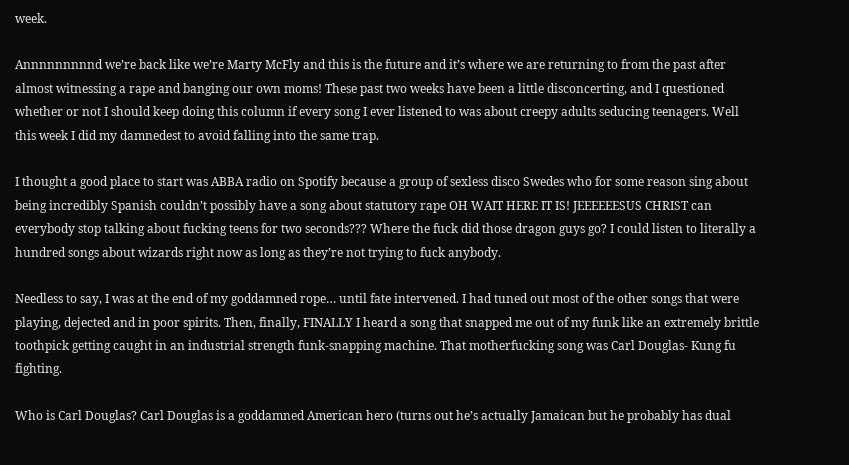week.

Annnnnnnnnd we’re back like we’re Marty McFly and this is the future and it’s where we are returning to from the past after almost witnessing a rape and banging our own moms! These past two weeks have been a little disconcerting, and I questioned whether or not I should keep doing this column if every song I ever listened to was about creepy adults seducing teenagers. Well this week I did my damnedest to avoid falling into the same trap.

I thought a good place to start was ABBA radio on Spotify because a group of sexless disco Swedes who for some reason sing about being incredibly Spanish couldn’t possibly have a song about statutory rape OH WAIT HERE IT IS! JEEEEEESUS CHRIST can everybody stop talking about fucking teens for two seconds??? Where the fuck did those dragon guys go? I could listen to literally a hundred songs about wizards right now as long as they’re not trying to fuck anybody.

Needless to say, I was at the end of my goddamned rope… until fate intervened. I had tuned out most of the other songs that were playing, dejected and in poor spirits. Then, finally, FINALLY I heard a song that snapped me out of my funk like an extremely brittle toothpick getting caught in an industrial strength funk-snapping machine. That motherfucking song was Carl Douglas- Kung fu fighting.

Who is Carl Douglas? Carl Douglas is a goddamned American hero (turns out he’s actually Jamaican but he probably has dual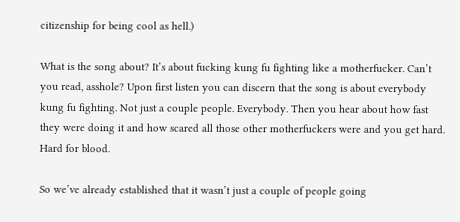citizenship for being cool as hell.)

What is the song about? It’s about fucking kung fu fighting like a motherfucker. Can’t you read, asshole? Upon first listen you can discern that the song is about everybody kung fu fighting. Not just a couple people. Everybody. Then you hear about how fast they were doing it and how scared all those other motherfuckers were and you get hard. Hard for blood.

So we’ve already established that it wasn’t just a couple of people going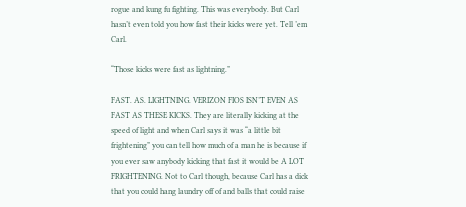rogue and kung fu fighting. This was everybody. But Carl hasn’t even told you how fast their kicks were yet. Tell ’em Carl.

“Those kicks were fast as lightning.”

FAST. AS. LIGHTNING. VERIZON FIOS ISN’T EVEN AS FAST AS THESE KICKS. They are literally kicking at the speed of light and when Carl says it was “a little bit frightening” you can tell how much of a man he is because if you ever saw anybody kicking that fast it would be A LOT FRIGHTENING. Not to Carl though, because Carl has a dick that you could hang laundry off of and balls that could raise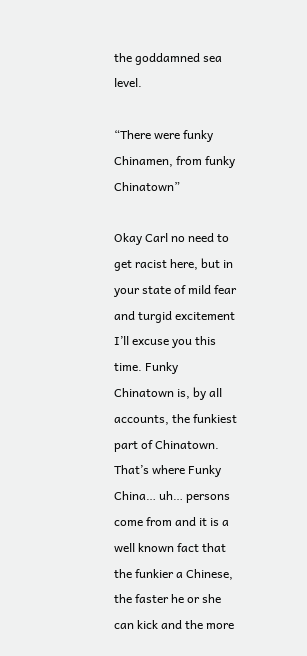the goddamned sea level.

“There were funky Chinamen, from funky Chinatown”

Okay Carl no need to get racist here, but in your state of mild fear and turgid excitement I’ll excuse you this time. Funky Chinatown is, by all accounts, the funkiest part of Chinatown. That’s where Funky China… uh… persons come from and it is a well known fact that the funkier a Chinese, the faster he or she can kick and the more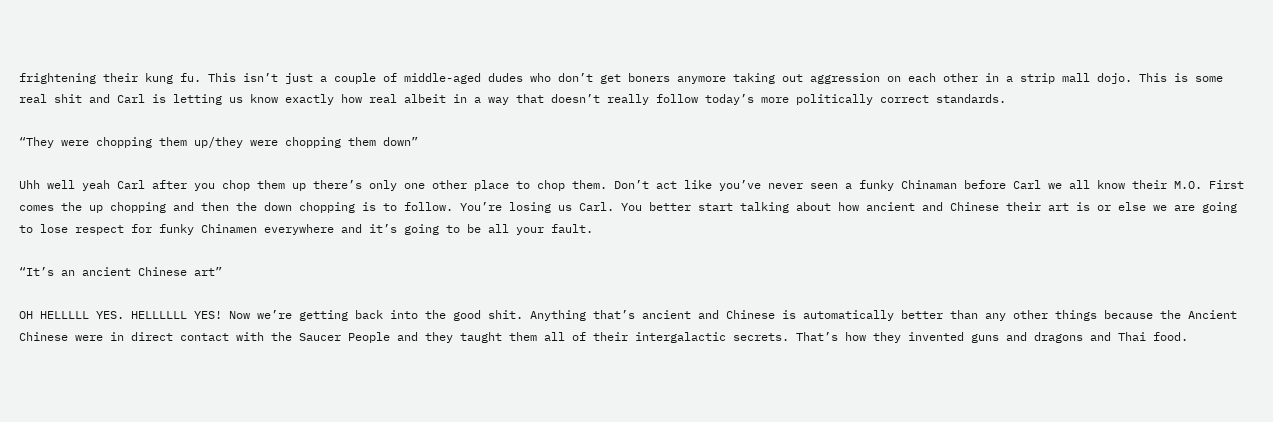frightening their kung fu. This isn’t just a couple of middle-aged dudes who don’t get boners anymore taking out aggression on each other in a strip mall dojo. This is some real shit and Carl is letting us know exactly how real albeit in a way that doesn’t really follow today’s more politically correct standards.

“They were chopping them up/they were chopping them down”

Uhh well yeah Carl after you chop them up there’s only one other place to chop them. Don’t act like you’ve never seen a funky Chinaman before Carl we all know their M.O. First comes the up chopping and then the down chopping is to follow. You’re losing us Carl. You better start talking about how ancient and Chinese their art is or else we are going to lose respect for funky Chinamen everywhere and it’s going to be all your fault.

“It’s an ancient Chinese art”

OH HELLLLL YES. HELLLLLL YES! Now we’re getting back into the good shit. Anything that’s ancient and Chinese is automatically better than any other things because the Ancient Chinese were in direct contact with the Saucer People and they taught them all of their intergalactic secrets. That’s how they invented guns and dragons and Thai food.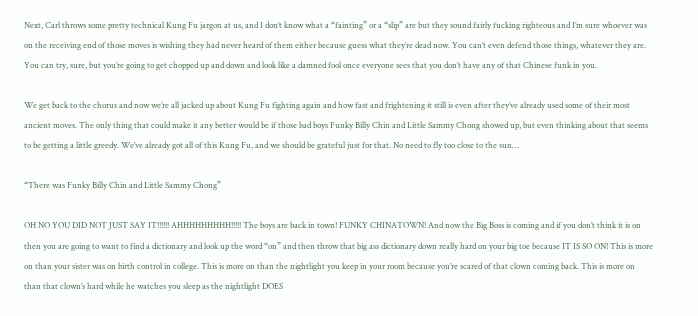Next, Carl throws some pretty technical Kung Fu jargon at us, and I don’t know what a “fainting” or a “slip” are but they sound fairly fucking righteous and I’m sure whoever was on the receiving end of those moves is wishing they had never heard of them either because guess what they’re dead now. You can’t even defend those things, whatever they are. You can try, sure, but you’re going to get chopped up and down and look like a damned fool once everyone sees that you don’t have any of that Chinese funk in you.

We get back to the chorus and now we’re all jacked up about Kung Fu fighting again and how fast and frightening it still is even after they’ve already used some of their most ancient moves. The only thing that could make it any better would be if those bad boys Funky Billy Chin and Little Sammy Chong showed up, but even thinking about that seems to be getting a little greedy. We’ve already got all of this Kung Fu, and we should be grateful just for that. No need to fly too close to the sun…

“There was Funky Billy Chin and Little Sammy Chong”

OH NO YOU DID NOT JUST SAY IT!!!!!! AHHHHHHHHH!!!!! The boys are back in town! FUNKY CHINATOWN! And now the Big Boss is coming and if you don’t think it is on then you are going to want to find a dictionary and look up the word “on” and then throw that big ass dictionary down really hard on your big toe because IT IS SO ON! This is more on than your sister was on birth control in college. This is more on than the nightlight you keep in your room because you’re scared of that clown coming back. This is more on than that clown’s hard while he watches you sleep as the nightlight DOES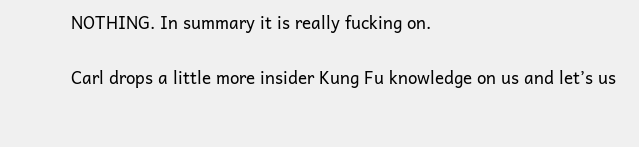NOTHING. In summary it is really fucking on.

Carl drops a little more insider Kung Fu knowledge on us and let’s us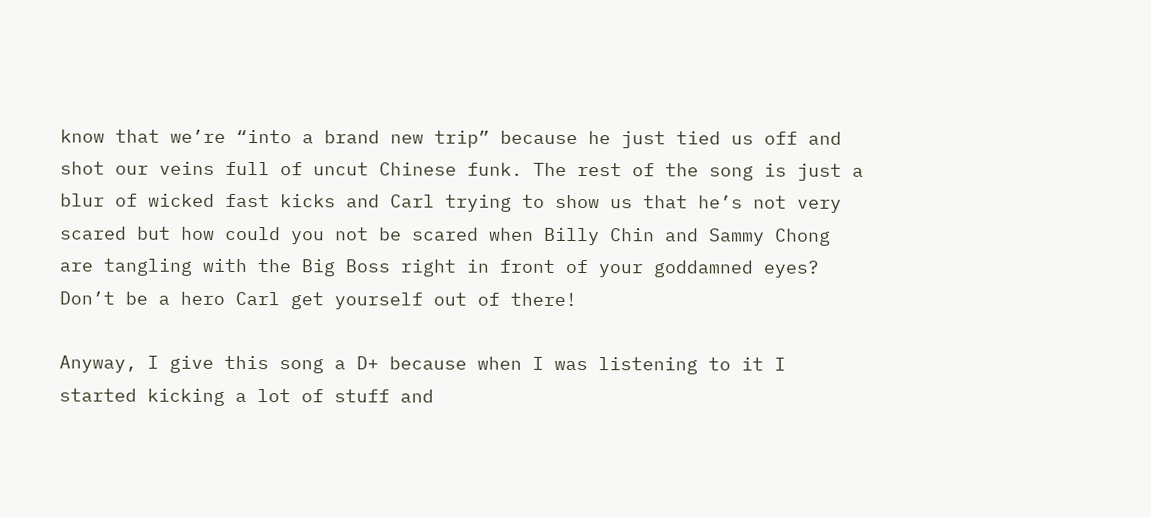know that we’re “into a brand new trip” because he just tied us off and shot our veins full of uncut Chinese funk. The rest of the song is just a blur of wicked fast kicks and Carl trying to show us that he’s not very scared but how could you not be scared when Billy Chin and Sammy Chong are tangling with the Big Boss right in front of your goddamned eyes? Don’t be a hero Carl get yourself out of there!

Anyway, I give this song a D+ because when I was listening to it I started kicking a lot of stuff and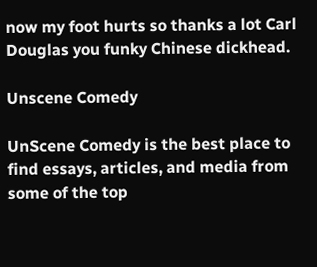now my foot hurts so thanks a lot Carl Douglas you funky Chinese dickhead.

Unscene Comedy

UnScene Comedy is the best place to find essays, articles, and media from some of the top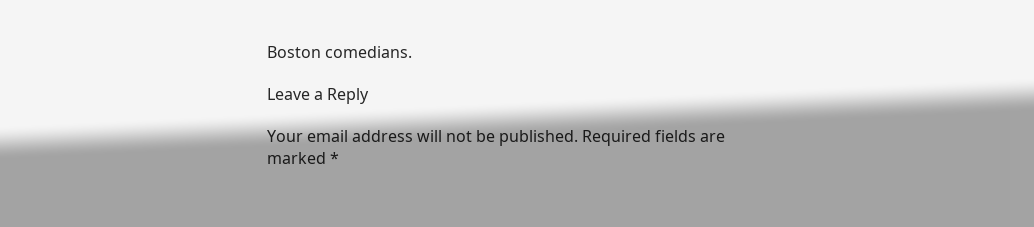Boston comedians.

Leave a Reply

Your email address will not be published. Required fields are marked *